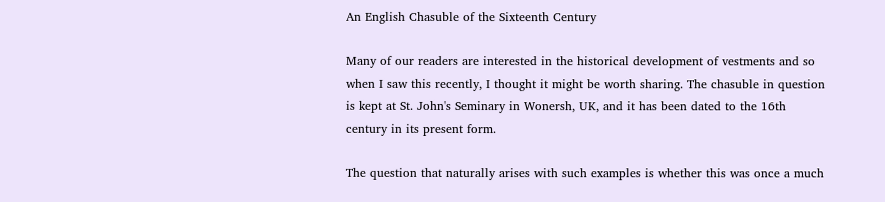An English Chasuble of the Sixteenth Century

Many of our readers are interested in the historical development of vestments and so when I saw this recently, I thought it might be worth sharing. The chasuble in question is kept at St. John's Seminary in Wonersh, UK, and it has been dated to the 16th century in its present form.

The question that naturally arises with such examples is whether this was once a much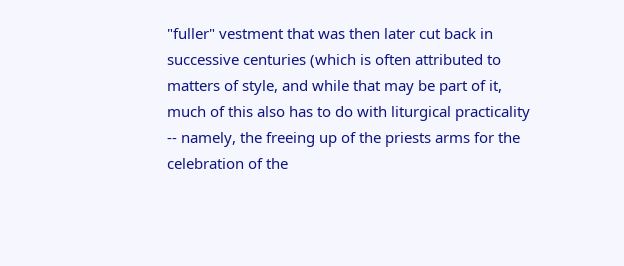"fuller" vestment that was then later cut back in successive centuries (which is often attributed to matters of style, and while that may be part of it, much of this also has to do with liturgical practicality -- namely, the freeing up of the priests arms for the celebration of the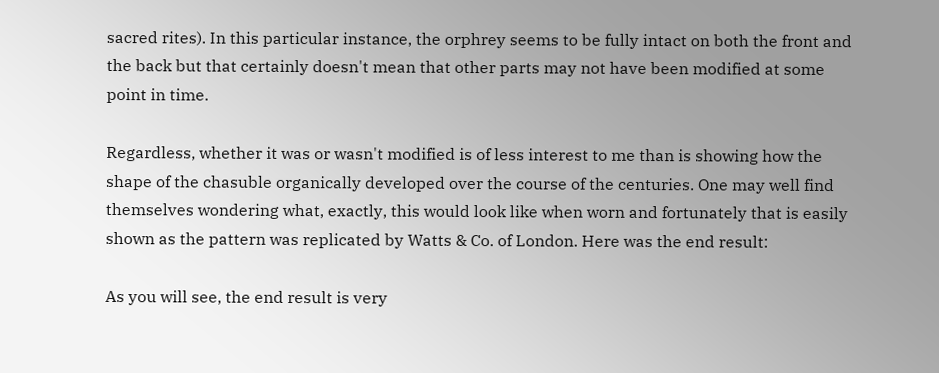sacred rites). In this particular instance, the orphrey seems to be fully intact on both the front and the back but that certainly doesn't mean that other parts may not have been modified at some point in time.

Regardless, whether it was or wasn't modified is of less interest to me than is showing how the shape of the chasuble organically developed over the course of the centuries. One may well find themselves wondering what, exactly, this would look like when worn and fortunately that is easily shown as the pattern was replicated by Watts & Co. of London. Here was the end result:

As you will see, the end result is very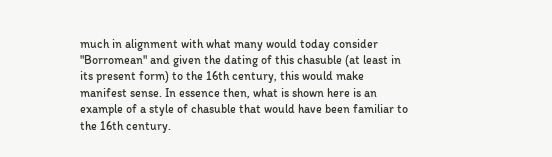much in alignment with what many would today consider "Borromean" and given the dating of this chasuble (at least in its present form) to the 16th century, this would make manifest sense. In essence then, what is shown here is an example of a style of chasuble that would have been familiar to the 16th century.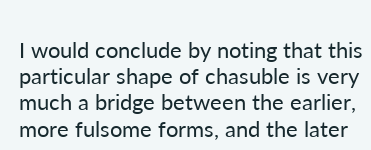I would conclude by noting that this particular shape of chasuble is very much a bridge between the earlier, more fulsome forms, and the later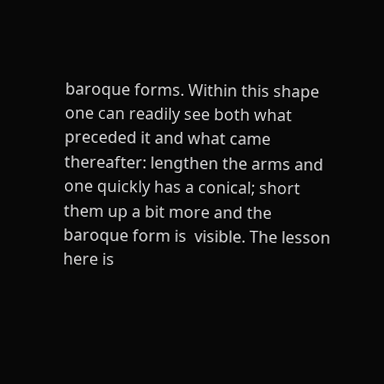baroque forms. Within this shape one can readily see both what preceded it and what came thereafter: lengthen the arms and one quickly has a conical; short them up a bit more and the baroque form is  visible. The lesson here is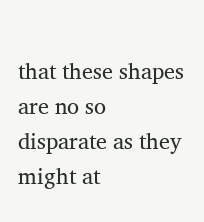that these shapes are no so disparate as they might at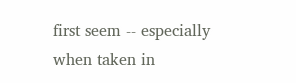first seem -- especially when taken in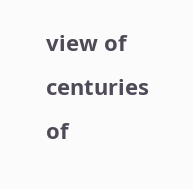view of centuries of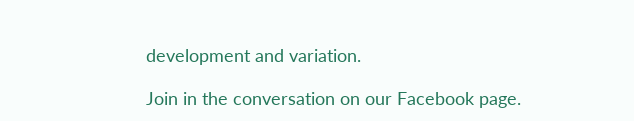development and variation.

Join in the conversation on our Facebook page.